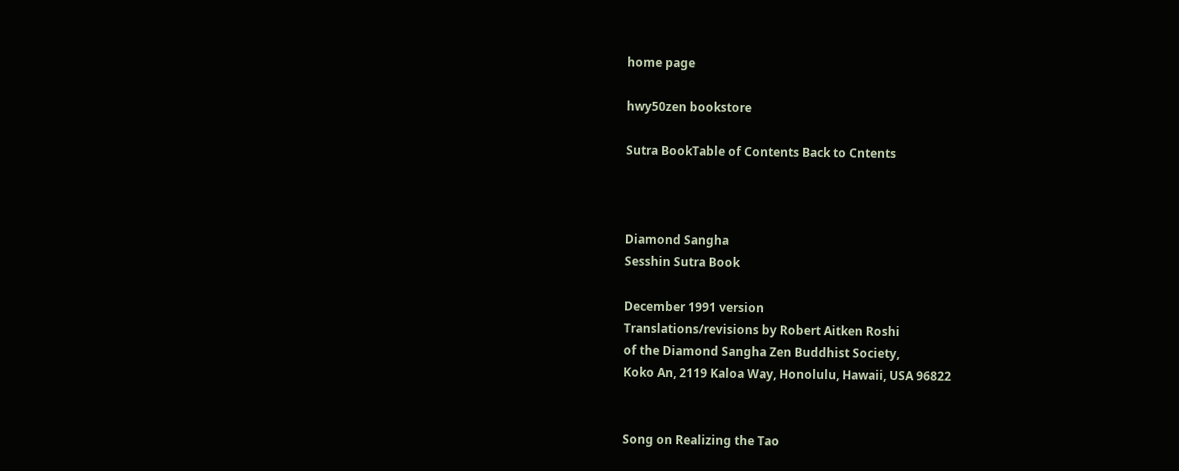home page

hwy50zen bookstore

Sutra BookTable of Contents Back to Cntents



Diamond Sangha
Sesshin Sutra Book

December 1991 version
Translations/revisions by Robert Aitken Roshi
of the Diamond Sangha Zen Buddhist Society,
Koko An, 2119 Kaloa Way, Honolulu, Hawaii, USA 96822


Song on Realizing the Tao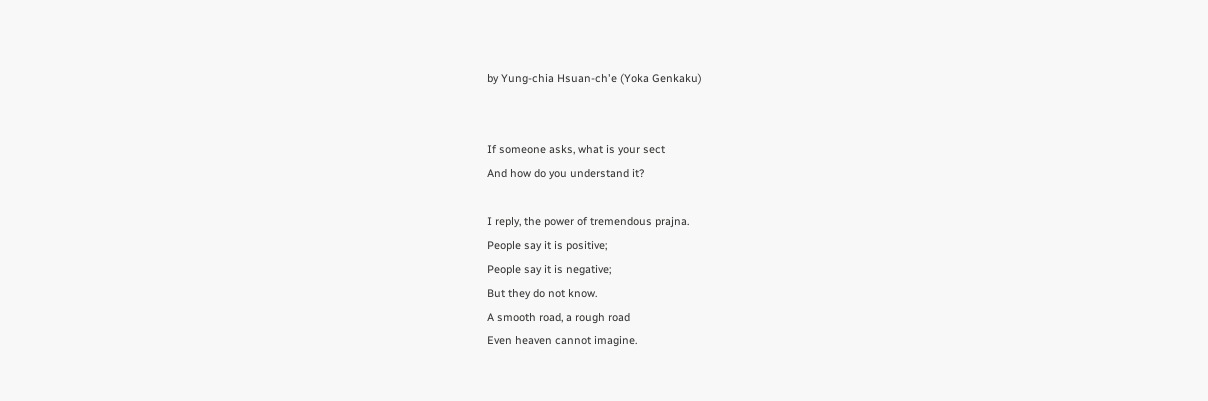by Yung-chia Hsuan-ch'e (Yoka Genkaku)


If someone asks, what is your sect
And how do you understand it?

I reply, the power of tremendous prajna.
People say it is positive;
People say it is negative;
But they do not know.
A smooth road, a rough road
Even heaven cannot imagine.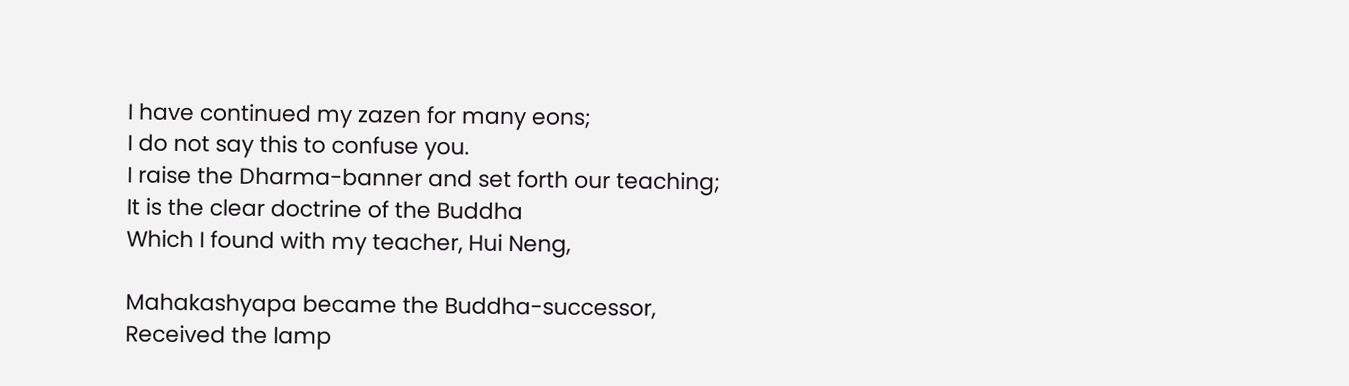I have continued my zazen for many eons;
I do not say this to confuse you.
I raise the Dharma-banner and set forth our teaching;
It is the clear doctrine of the Buddha
Which I found with my teacher, Hui Neng,

Mahakashyapa became the Buddha-successor,
Received the lamp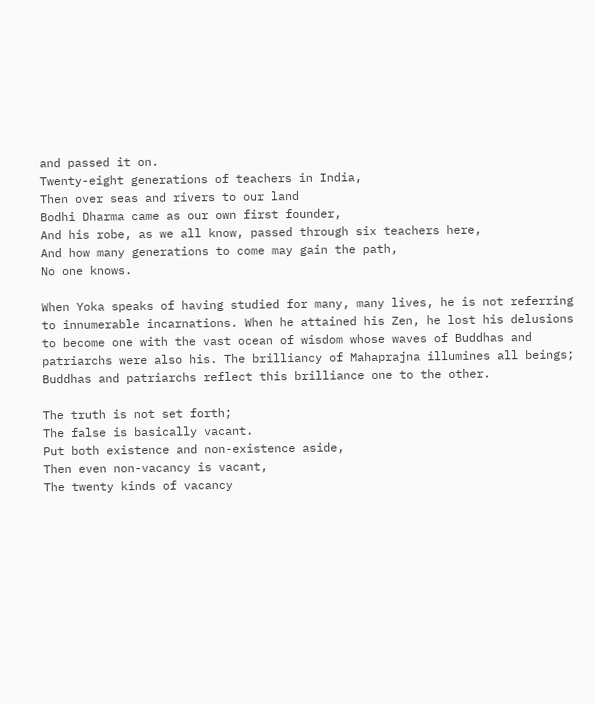and passed it on.
Twenty-eight generations of teachers in India,
Then over seas and rivers to our land
Bodhi Dharma came as our own first founder,
And his robe, as we all know, passed through six teachers here,
And how many generations to come may gain the path,
No one knows.

When Yoka speaks of having studied for many, many lives, he is not referring to innumerable incarnations. When he attained his Zen, he lost his delusions to become one with the vast ocean of wisdom whose waves of Buddhas and patriarchs were also his. The brilliancy of Mahaprajna illumines all beings; Buddhas and patriarchs reflect this brilliance one to the other.

The truth is not set forth;
The false is basically vacant.
Put both existence and non-existence aside,
Then even non-vacancy is vacant,
The twenty kinds of vacancy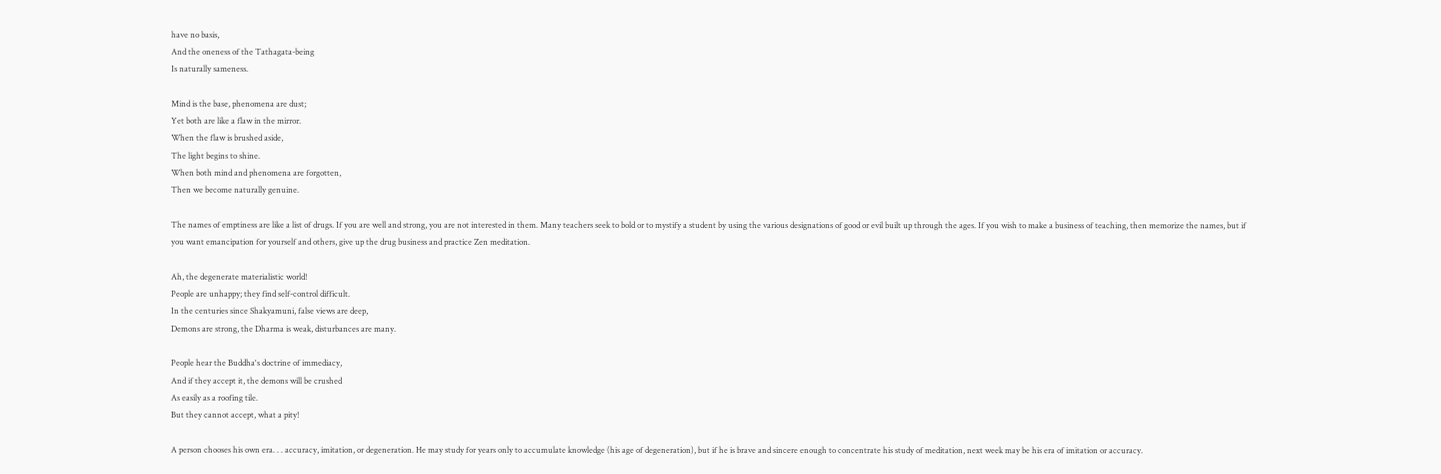have no basis,
And the oneness of the Tathagata-being
Is naturally sameness.

Mind is the base, phenomena are dust;
Yet both are like a flaw in the mirror.
When the flaw is brushed aside,
The light begins to shine.
When both mind and phenomena are forgotten,
Then we become naturally genuine.

The names of emptiness are like a list of drugs. If you are well and strong, you are not interested in them. Many teachers seek to bold or to mystify a student by using the various designations of good or evil built up through the ages. If you wish to make a business of teaching, then memorize the names, but if you want emancipation for yourself and others, give up the drug business and practice Zen meditation.

Ah, the degenerate materialistic world!
People are unhappy; they find self-control difficult.
In the centuries since Shakyamuni, false views are deep,
Demons are strong, the Dharma is weak, disturbances are many.

People hear the Buddha's doctrine of immediacy,
And if they accept it, the demons will be crushed
As easily as a roofing tile.
But they cannot accept, what a pity!

A person chooses his own era. . . accuracy, imitation, or degeneration. He may study for years only to accumulate knowledge (his age of degeneration), but if he is brave and sincere enough to concentrate his study of meditation, next week may be his era of imitation or accuracy.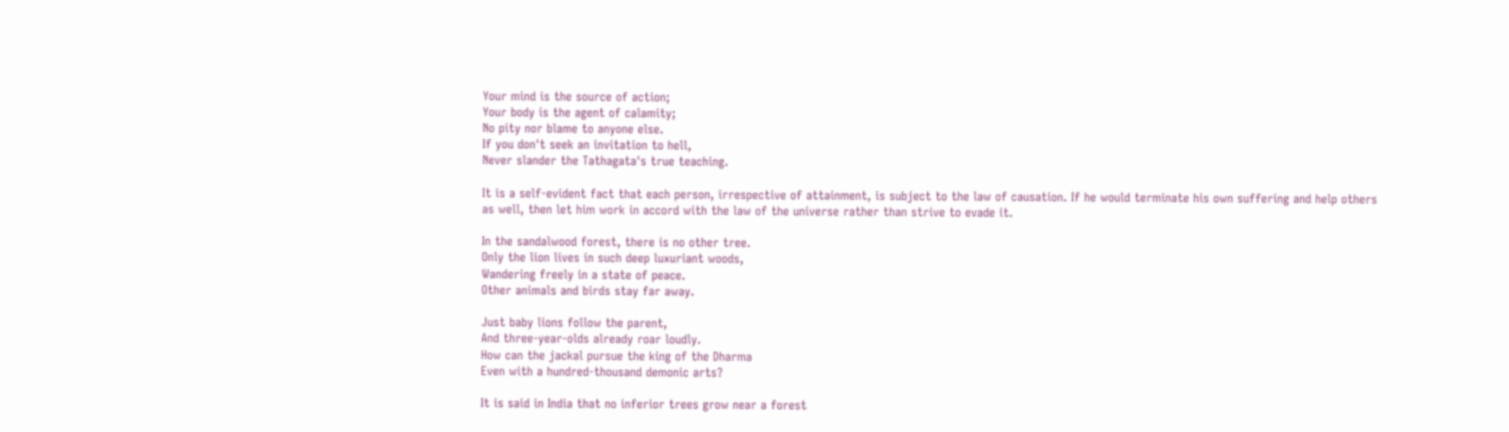Your mind is the source of action;
Your body is the agent of calamity;
No pity nor blame to anyone else.
If you don't seek an invitation to hell,
Never slander the Tathagata's true teaching.

It is a self-evident fact that each person, irrespective of attainment, is subject to the law of causation. If he would terminate his own suffering and help others as well, then let him work in accord with the law of the universe rather than strive to evade it.

In the sandalwood forest, there is no other tree.
Only the lion lives in such deep luxuriant woods,
Wandering freely in a state of peace.
Other animals and birds stay far away.

Just baby lions follow the parent,
And three-year-olds already roar loudly.
How can the jackal pursue the king of the Dharma
Even with a hundred-thousand demonic arts?

It is said in India that no inferior trees grow near a forest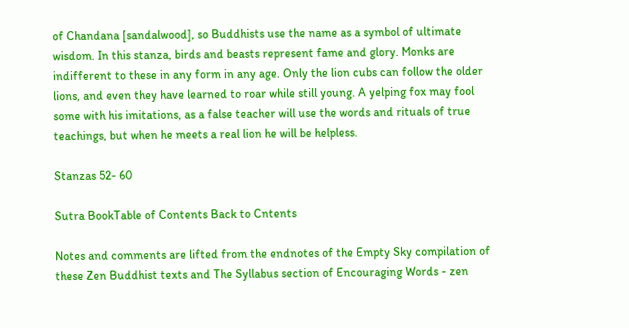of Chandana [sandalwood], so Buddhists use the name as a symbol of ultimate wisdom. In this stanza, birds and beasts represent fame and glory. Monks are indifferent to these in any form in any age. Only the lion cubs can follow the older lions, and even they have learned to roar while still young. A yelping fox may fool some with his imitations, as a false teacher will use the words and rituals of true teachings, but when he meets a real lion he will be helpless.

Stanzas 52- 60

Sutra BookTable of Contents Back to Cntents

Notes and comments are lifted from the endnotes of the Empty Sky compilation of these Zen Buddhist texts and The Syllabus section of Encouraging Words - zen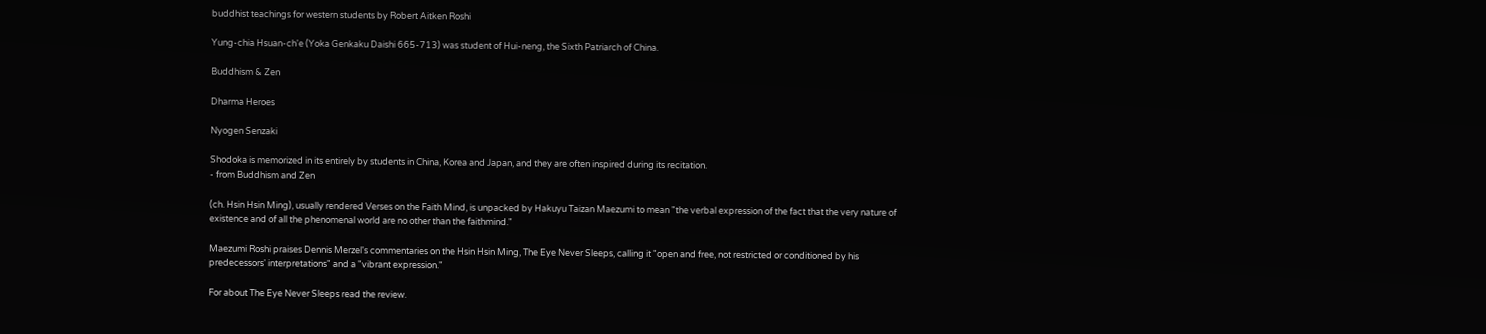buddhist teachings for western students by Robert Aitken Roshi

Yung-chia Hsuan-ch'e (Yoka Genkaku Daishi 665-713) was student of Hui-neng, the Sixth Patriarch of China.

Buddhism & Zen

Dharma Heroes

Nyogen Senzaki

Shodoka is memorized in its entirely by students in China, Korea and Japan, and they are often inspired during its recitation.
- from Buddhism and Zen

(ch. Hsin Hsin Ming), usually rendered Verses on the Faith Mind, is unpacked by Hakuyu Taizan Maezumi to mean "the verbal expression of the fact that the very nature of existence and of all the phenomenal world are no other than the faithmind."

Maezumi Roshi praises Dennis Merzel's commentaries on the Hsin Hsin Ming, The Eye Never Sleeps, calling it "open and free, not restricted or conditioned by his predecessors' interpretations" and a "vibrant expression."

For about The Eye Never Sleeps read the review.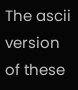The ascii version of these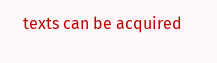texts can be acquired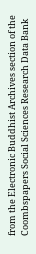from the Electronic Buddhist Archives section of the Coombspapers Social Sciences Research Data Bank